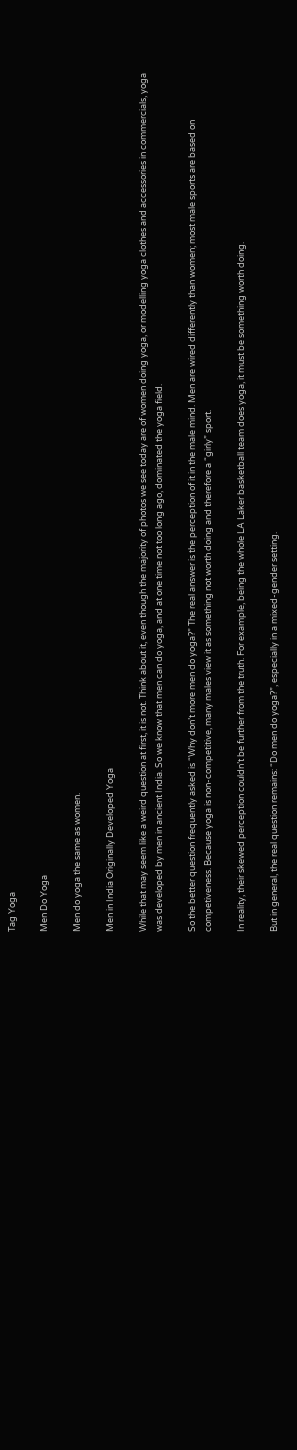Tag Yoga

Men Do Yoga

Men do yoga the same as women.

Men in India Originally Developed Yoga

While that may seem like a weird question at first, it is not. Think about it, even though the majority of photos we see today are of women doing yoga, or modelling yoga clothes and accessories in commercials, yoga was developed by men in ancient India. So we know that men can do yoga, and at one time not too long ago, dominated the yoga field.

So the better question frequently asked is “Why don’t more men do yoga?” The real answer is the perception of it in the male mind. Men are wired differently than women; most male sports are based on competiveness. Because yoga is non-competitive, many males view it as something not worth doing and therefore a “girly” sport.

In reality, their skewed perception couldn’t be further from the truth. For example, being the whole LA Laker basketball team does yoga, it must be something worth doing.

But in general, the real question remains: “Do men do yoga?”, especially in a mixed-gender setting.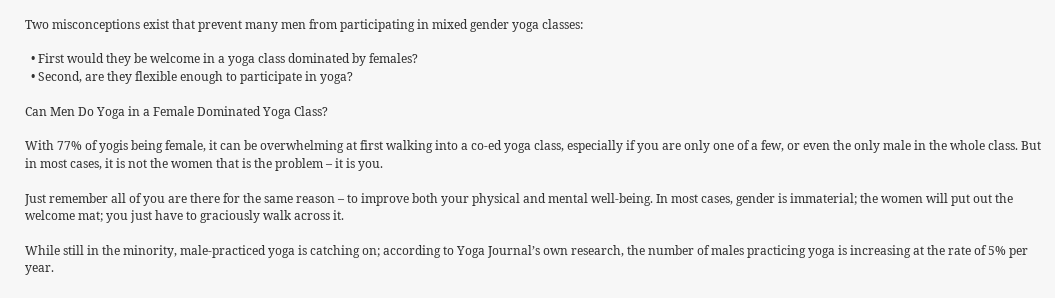Two misconceptions exist that prevent many men from participating in mixed gender yoga classes:

  • First would they be welcome in a yoga class dominated by females?
  • Second, are they flexible enough to participate in yoga?

Can Men Do Yoga in a Female Dominated Yoga Class?

With 77% of yogis being female, it can be overwhelming at first walking into a co-ed yoga class, especially if you are only one of a few, or even the only male in the whole class. But in most cases, it is not the women that is the problem – it is you.

Just remember all of you are there for the same reason – to improve both your physical and mental well-being. In most cases, gender is immaterial; the women will put out the welcome mat; you just have to graciously walk across it.

While still in the minority, male-practiced yoga is catching on; according to Yoga Journal’s own research, the number of males practicing yoga is increasing at the rate of 5% per year.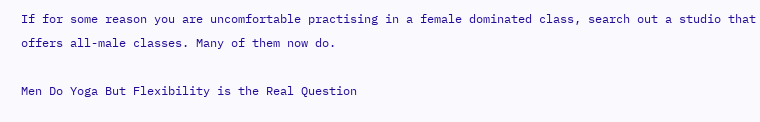If for some reason you are uncomfortable practising in a female dominated class, search out a studio that offers all-male classes. Many of them now do.

Men Do Yoga But Flexibility is the Real Question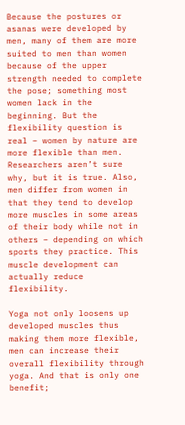Because the postures or asanas were developed by men, many of them are more suited to men than women because of the upper strength needed to complete the pose; something most women lack in the beginning. But the flexibility question is real – women by nature are more flexible than men. Researchers aren’t sure why, but it is true. Also, men differ from women in that they tend to develop more muscles in some areas of their body while not in others – depending on which sports they practice. This muscle development can actually reduce flexibility.

Yoga not only loosens up developed muscles thus making them more flexible, men can increase their overall flexibility through yoga. And that is only one benefit;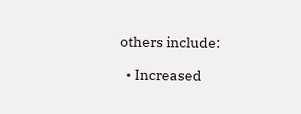others include:

  • Increased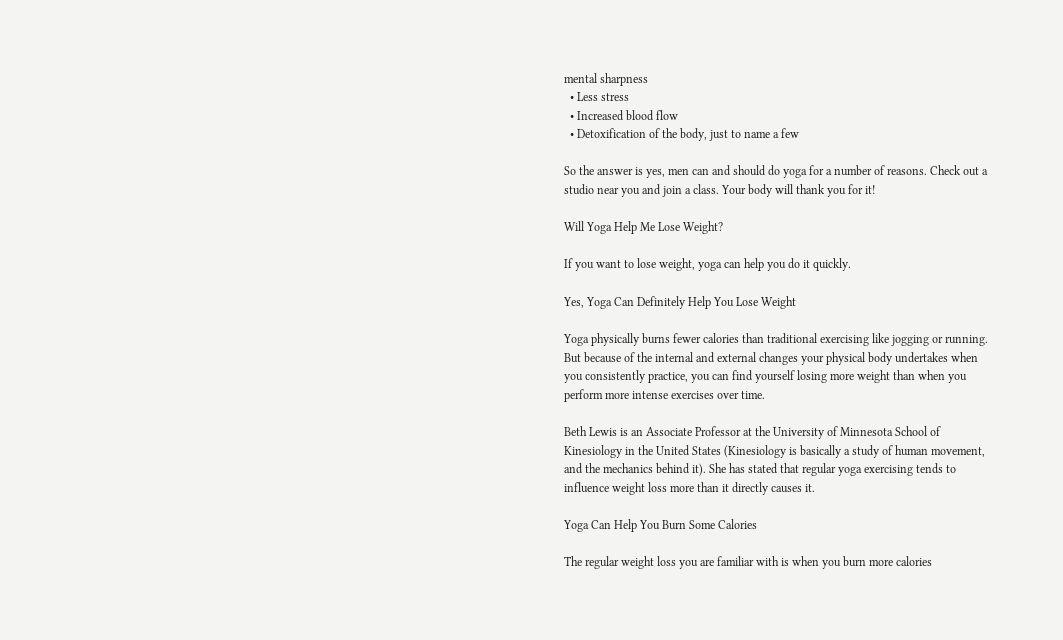mental sharpness
  • Less stress
  • Increased blood flow
  • Detoxification of the body, just to name a few

So the answer is yes, men can and should do yoga for a number of reasons. Check out a studio near you and join a class. Your body will thank you for it!

Will Yoga Help Me Lose Weight?

If you want to lose weight, yoga can help you do it quickly.

Yes, Yoga Can Definitely Help You Lose Weight

Yoga physically burns fewer calories than traditional exercising like jogging or running. But because of the internal and external changes your physical body undertakes when you consistently practice, you can find yourself losing more weight than when you perform more intense exercises over time.

Beth Lewis is an Associate Professor at the University of Minnesota School of Kinesiology in the United States (Kinesiology is basically a study of human movement, and the mechanics behind it). She has stated that regular yoga exercising tends to influence weight loss more than it directly causes it.

Yoga Can Help You Burn Some Calories

The regular weight loss you are familiar with is when you burn more calories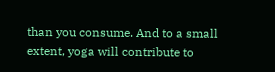than you consume. And to a small extent, yoga will contribute to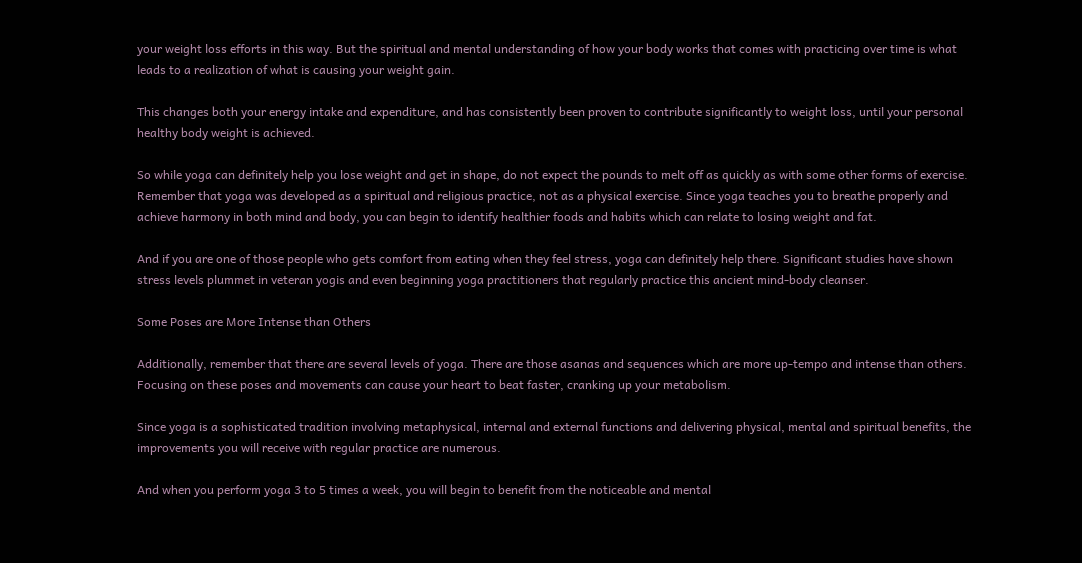your weight loss efforts in this way. But the spiritual and mental understanding of how your body works that comes with practicing over time is what leads to a realization of what is causing your weight gain.

This changes both your energy intake and expenditure, and has consistently been proven to contribute significantly to weight loss, until your personal healthy body weight is achieved.

So while yoga can definitely help you lose weight and get in shape, do not expect the pounds to melt off as quickly as with some other forms of exercise. Remember that yoga was developed as a spiritual and religious practice, not as a physical exercise. Since yoga teaches you to breathe properly and achieve harmony in both mind and body, you can begin to identify healthier foods and habits which can relate to losing weight and fat.

And if you are one of those people who gets comfort from eating when they feel stress, yoga can definitely help there. Significant studies have shown stress levels plummet in veteran yogis and even beginning yoga practitioners that regularly practice this ancient mind-body cleanser.

Some Poses are More Intense than Others

Additionally, remember that there are several levels of yoga. There are those asanas and sequences which are more up-tempo and intense than others. Focusing on these poses and movements can cause your heart to beat faster, cranking up your metabolism.

Since yoga is a sophisticated tradition involving metaphysical, internal and external functions and delivering physical, mental and spiritual benefits, the improvements you will receive with regular practice are numerous.

And when you perform yoga 3 to 5 times a week, you will begin to benefit from the noticeable and mental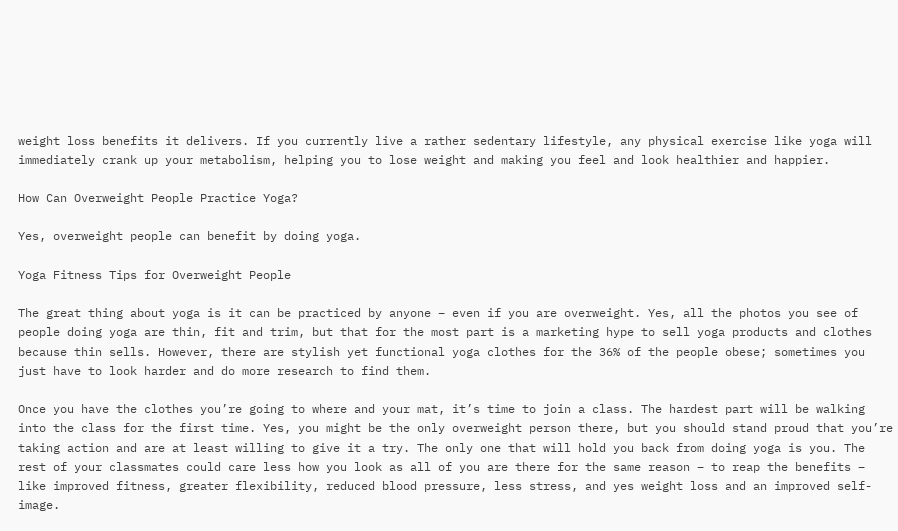weight loss benefits it delivers. If you currently live a rather sedentary lifestyle, any physical exercise like yoga will immediately crank up your metabolism, helping you to lose weight and making you feel and look healthier and happier.

How Can Overweight People Practice Yoga?

Yes, overweight people can benefit by doing yoga.

Yoga Fitness Tips for Overweight People

The great thing about yoga is it can be practiced by anyone – even if you are overweight. Yes, all the photos you see of people doing yoga are thin, fit and trim, but that for the most part is a marketing hype to sell yoga products and clothes because thin sells. However, there are stylish yet functional yoga clothes for the 36% of the people obese; sometimes you just have to look harder and do more research to find them.

Once you have the clothes you’re going to where and your mat, it’s time to join a class. The hardest part will be walking into the class for the first time. Yes, you might be the only overweight person there, but you should stand proud that you’re taking action and are at least willing to give it a try. The only one that will hold you back from doing yoga is you. The rest of your classmates could care less how you look as all of you are there for the same reason – to reap the benefits – like improved fitness, greater flexibility, reduced blood pressure, less stress, and yes weight loss and an improved self-image.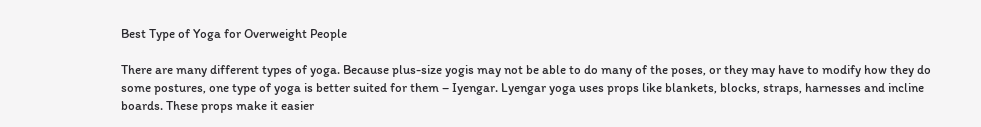Best Type of Yoga for Overweight People

There are many different types of yoga. Because plus-size yogis may not be able to do many of the poses, or they may have to modify how they do some postures, one type of yoga is better suited for them – Iyengar. Lyengar yoga uses props like blankets, blocks, straps, harnesses and incline boards. These props make it easier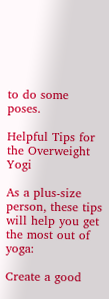to do some poses.

Helpful Tips for the Overweight Yogi

As a plus-size person, these tips will help you get the most out of yoga:

Create a good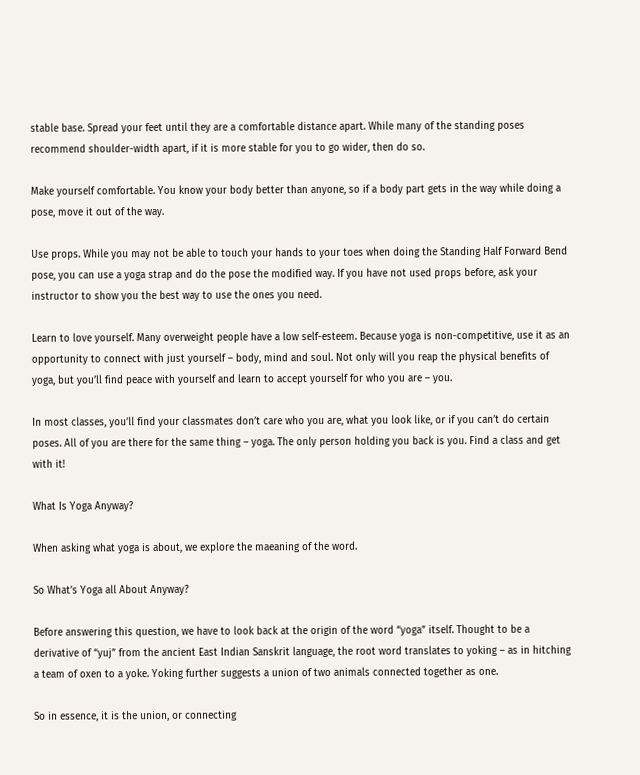stable base. Spread your feet until they are a comfortable distance apart. While many of the standing poses recommend shoulder-width apart, if it is more stable for you to go wider, then do so.

Make yourself comfortable. You know your body better than anyone, so if a body part gets in the way while doing a pose, move it out of the way.

Use props. While you may not be able to touch your hands to your toes when doing the Standing Half Forward Bend pose, you can use a yoga strap and do the pose the modified way. If you have not used props before, ask your instructor to show you the best way to use the ones you need.

Learn to love yourself. Many overweight people have a low self-esteem. Because yoga is non-competitive, use it as an opportunity to connect with just yourself – body, mind and soul. Not only will you reap the physical benefits of yoga, but you’ll find peace with yourself and learn to accept yourself for who you are – you.

In most classes, you’ll find your classmates don’t care who you are, what you look like, or if you can’t do certain poses. All of you are there for the same thing – yoga. The only person holding you back is you. Find a class and get with it!

What Is Yoga Anyway?

When asking what yoga is about, we explore the maeaning of the word.

So What’s Yoga all About Anyway?

Before answering this question, we have to look back at the origin of the word “yoga” itself. Thought to be a derivative of “yuj” from the ancient East Indian Sanskrit language, the root word translates to yoking – as in hitching a team of oxen to a yoke. Yoking further suggests a union of two animals connected together as one.

So in essence, it is the union, or connecting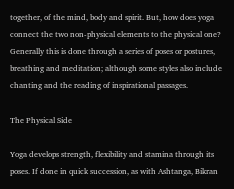together, of the mind, body and spirit. But, how does yoga connect the two non-physical elements to the physical one? Generally this is done through a series of poses or postures, breathing and meditation; although some styles also include chanting and the reading of inspirational passages.

The Physical Side

Yoga develops strength, flexibility and stamina through its poses. If done in quick succession, as with Ashtanga, Bikran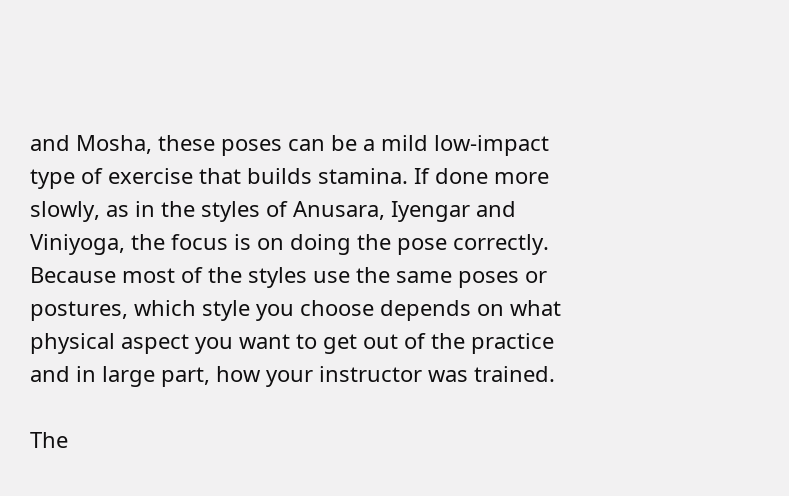and Mosha, these poses can be a mild low-impact type of exercise that builds stamina. If done more slowly, as in the styles of Anusara, Iyengar and Viniyoga, the focus is on doing the pose correctly. Because most of the styles use the same poses or postures, which style you choose depends on what physical aspect you want to get out of the practice and in large part, how your instructor was trained.

The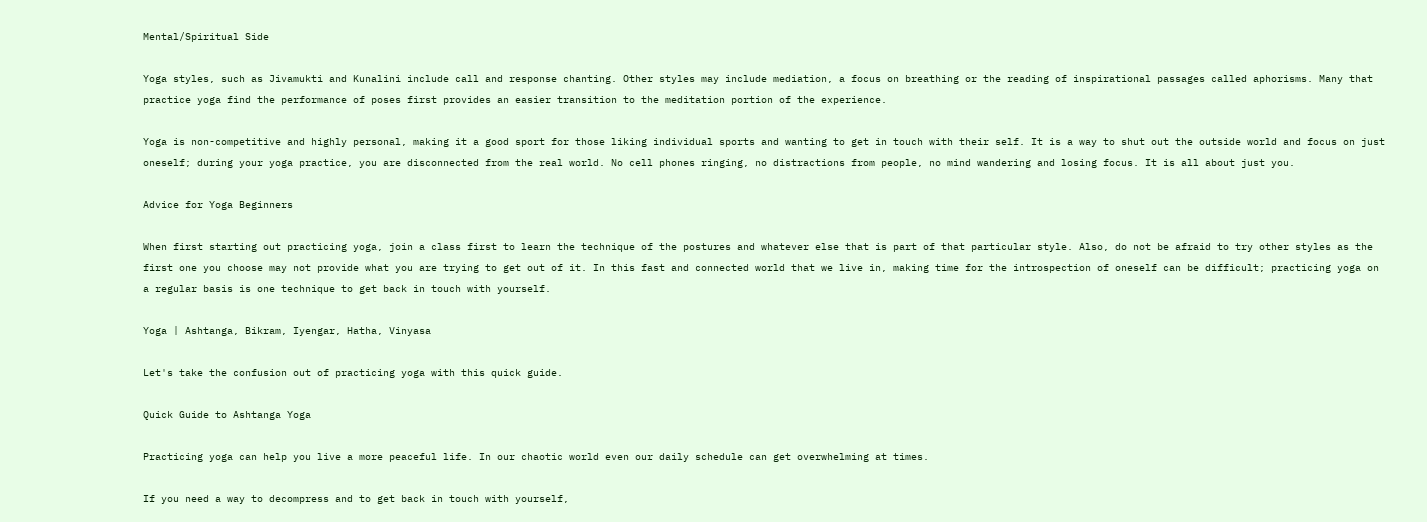Mental/Spiritual Side

Yoga styles, such as Jivamukti and Kunalini include call and response chanting. Other styles may include mediation, a focus on breathing or the reading of inspirational passages called aphorisms. Many that practice yoga find the performance of poses first provides an easier transition to the meditation portion of the experience.

Yoga is non-competitive and highly personal, making it a good sport for those liking individual sports and wanting to get in touch with their self. It is a way to shut out the outside world and focus on just oneself; during your yoga practice, you are disconnected from the real world. No cell phones ringing, no distractions from people, no mind wandering and losing focus. It is all about just you.

Advice for Yoga Beginners

When first starting out practicing yoga, join a class first to learn the technique of the postures and whatever else that is part of that particular style. Also, do not be afraid to try other styles as the first one you choose may not provide what you are trying to get out of it. In this fast and connected world that we live in, making time for the introspection of oneself can be difficult; practicing yoga on a regular basis is one technique to get back in touch with yourself.

Yoga | Ashtanga, Bikram, Iyengar, Hatha, Vinyasa

Let's take the confusion out of practicing yoga with this quick guide.

Quick Guide to Ashtanga Yoga

Practicing yoga can help you live a more peaceful life. In our chaotic world even our daily schedule can get overwhelming at times.

If you need a way to decompress and to get back in touch with yourself,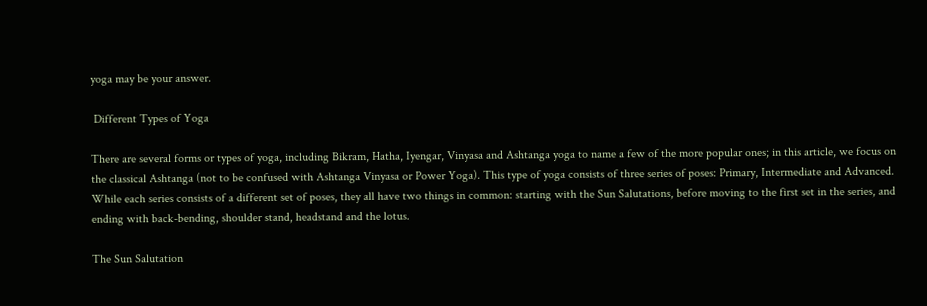yoga may be your answer.

 Different Types of Yoga

There are several forms or types of yoga, including Bikram, Hatha, Iyengar, Vinyasa and Ashtanga yoga to name a few of the more popular ones; in this article, we focus on the classical Ashtanga (not to be confused with Ashtanga Vinyasa or Power Yoga). This type of yoga consists of three series of poses: Primary, Intermediate and Advanced. While each series consists of a different set of poses, they all have two things in common: starting with the Sun Salutations, before moving to the first set in the series, and ending with back-bending, shoulder stand, headstand and the lotus.

The Sun Salutation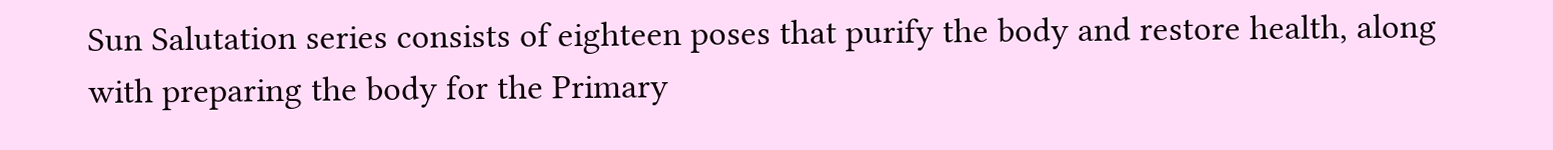Sun Salutation series consists of eighteen poses that purify the body and restore health, along with preparing the body for the Primary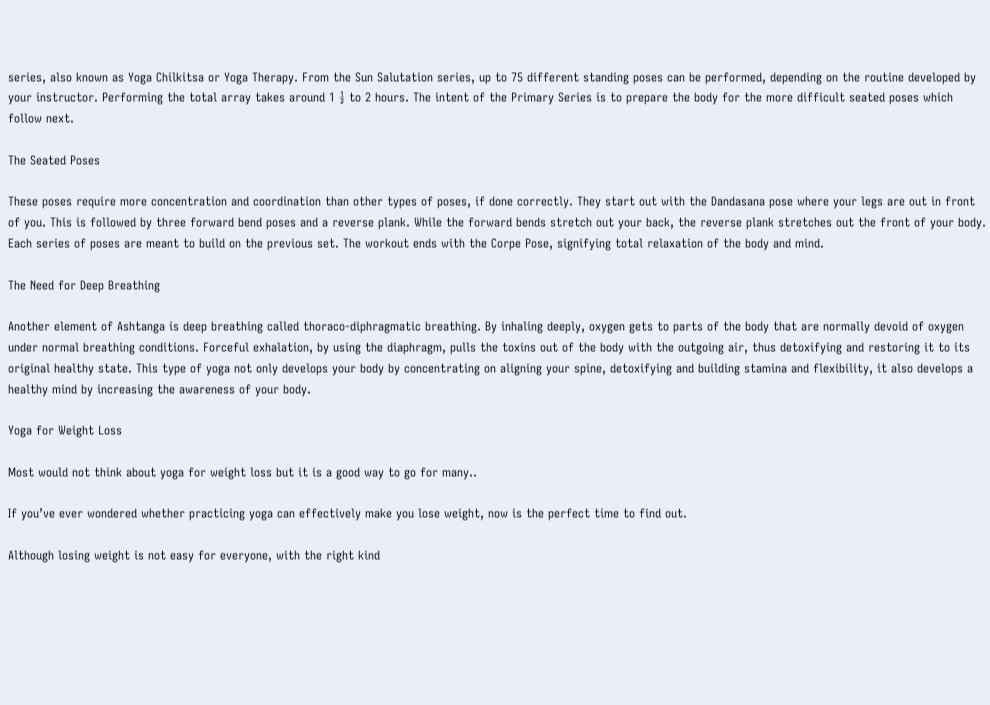series, also known as Yoga Chilkitsa or Yoga Therapy. From the Sun Salutation series, up to 75 different standing poses can be performed, depending on the routine developed by your instructor. Performing the total array takes around 1 ½ to 2 hours. The intent of the Primary Series is to prepare the body for the more difficult seated poses which follow next.

The Seated Poses

These poses require more concentration and coordination than other types of poses, if done correctly. They start out with the Dandasana pose where your legs are out in front of you. This is followed by three forward bend poses and a reverse plank. While the forward bends stretch out your back, the reverse plank stretches out the front of your body. Each series of poses are meant to build on the previous set. The workout ends with the Corpe Pose, signifying total relaxation of the body and mind.

The Need for Deep Breathing

Another element of Ashtanga is deep breathing called thoraco-diphragmatic breathing. By inhaling deeply, oxygen gets to parts of the body that are normally devoid of oxygen under normal breathing conditions. Forceful exhalation, by using the diaphragm, pulls the toxins out of the body with the outgoing air, thus detoxifying and restoring it to its original healthy state. This type of yoga not only develops your body by concentrating on aligning your spine, detoxifying and building stamina and flexibility, it also develops a healthy mind by increasing the awareness of your body.

Yoga for Weight Loss

Most would not think about yoga for weight loss but it is a good way to go for many..

If you’ve ever wondered whether practicing yoga can effectively make you lose weight, now is the perfect time to find out.

Although losing weight is not easy for everyone, with the right kind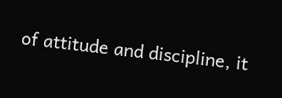of attitude and discipline, it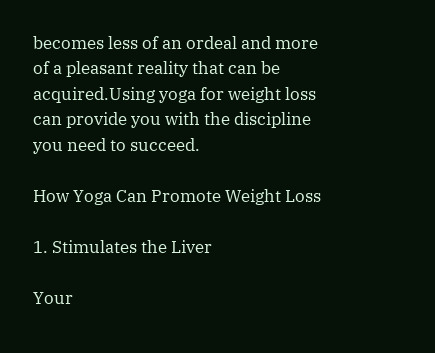becomes less of an ordeal and more of a pleasant reality that can be acquired.Using yoga for weight loss can provide you with the discipline you need to succeed.

How Yoga Can Promote Weight Loss

1. Stimulates the Liver

Your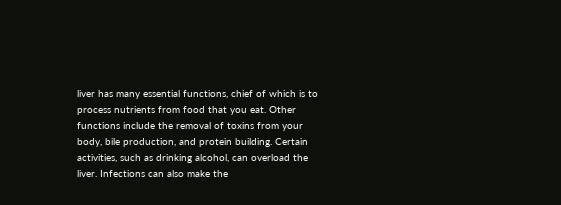liver has many essential functions, chief of which is to process nutrients from food that you eat. Other functions include the removal of toxins from your body, bile production, and protein building. Certain activities, such as drinking alcohol, can overload the liver. Infections can also make the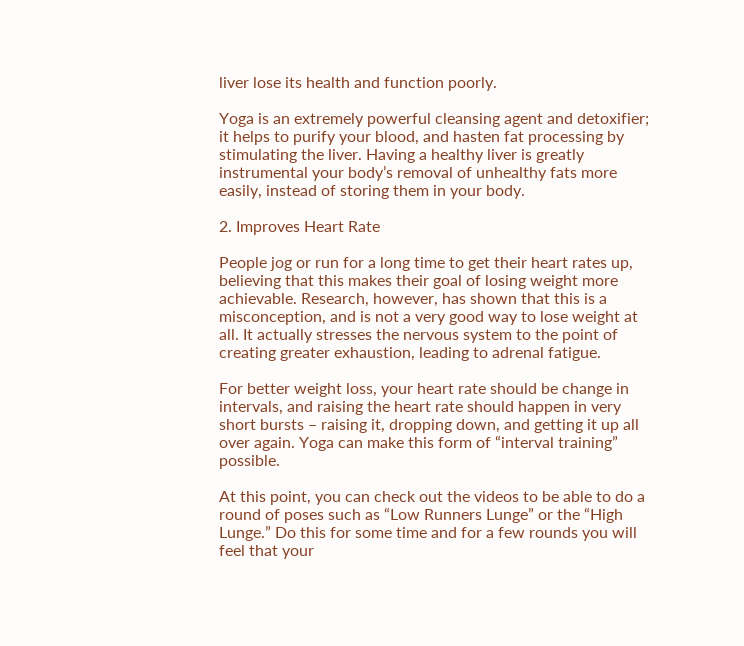liver lose its health and function poorly.

Yoga is an extremely powerful cleansing agent and detoxifier; it helps to purify your blood, and hasten fat processing by stimulating the liver. Having a healthy liver is greatly instrumental your body’s removal of unhealthy fats more easily, instead of storing them in your body.

2. Improves Heart Rate

People jog or run for a long time to get their heart rates up, believing that this makes their goal of losing weight more achievable. Research, however, has shown that this is a misconception, and is not a very good way to lose weight at all. It actually stresses the nervous system to the point of creating greater exhaustion, leading to adrenal fatigue.

For better weight loss, your heart rate should be change in intervals, and raising the heart rate should happen in very short bursts – raising it, dropping down, and getting it up all over again. Yoga can make this form of “interval training” possible.

At this point, you can check out the videos to be able to do a round of poses such as “Low Runners Lunge” or the “High Lunge.” Do this for some time and for a few rounds you will feel that your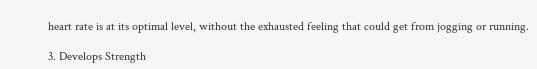heart rate is at its optimal level, without the exhausted feeling that could get from jogging or running.

3. Develops Strength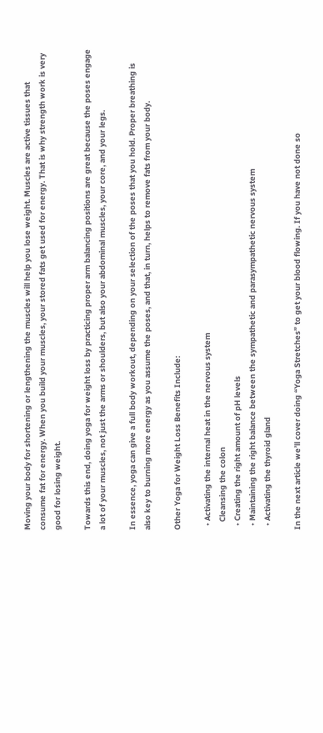Moving your body for shortening or lengthening the muscles will help you lose weight. Muscles are active tissues that consume fat for energy. When you build your muscles, your stored fats get used for energy. That is why strength work is very good for losing weight.

Towards this end, doing yoga for weight loss by practicing proper arm balancing positions are great because the poses engage a lot of your muscles, not just the arms or shoulders, but also your abdominal muscles, your core, and your legs.

In essence, yoga can give a full body workout, depending on your selection of the poses that you hold. Proper breathing is also key to burning more energy as you assume the poses, and that, in turn, helps to remove fats from your body.

Other Yoga for Weight Loss Benefits Include:

  • Activating the internal heat in the nervous system
    Cleansing the colon
  • Creating the right amount of pH levels
  • Maintaining the right balance between the sympathetic and parasympathetic nervous system
  • Activating the thyroid gland

In the next article we’ll cover doing “Yoga Stretches” to get your blood flowing. If you have not done so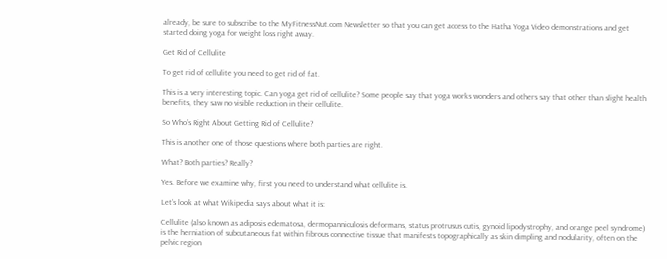already, be sure to subscribe to the MyFitnessNut.com Newsletter so that you can get access to the Hatha Yoga Video demonstrations and get started doing yoga for weight loss right away.

Get Rid of Cellulite

To get rid of cellulite you need to get rid of fat.

This is a very interesting topic. Can yoga get rid of cellulite? Some people say that yoga works wonders and others say that other than slight health benefits, they saw no visible reduction in their cellulite.

So Who’s Right About Getting Rid of Cellulite?

This is another one of those questions where both parties are right.

What? Both parties? Really?

Yes. Before we examine why, first you need to understand what cellulite is.

Let’s look at what Wikipedia says about what it is:

Cellulite (also known as adiposis edematosa, dermopanniculosis deformans, status protrusus cutis, gynoid lipodystrophy, and orange peel syndrome) is the herniation of subcutaneous fat within fibrous connective tissue that manifests topographically as skin dimpling and nodularity, often on the pelvic region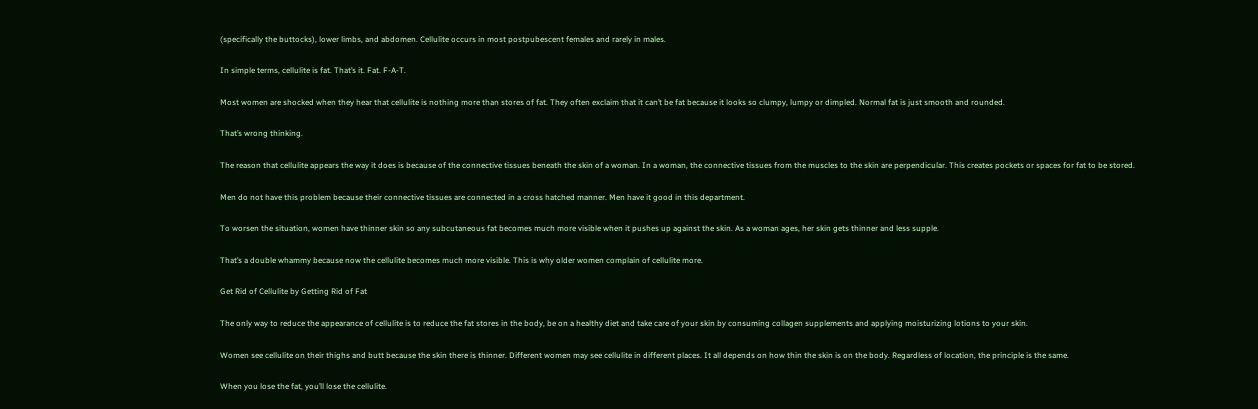(specifically the buttocks), lower limbs, and abdomen. Cellulite occurs in most postpubescent females and rarely in males.

In simple terms, cellulite is fat. That’s it. Fat. F-A-T.

Most women are shocked when they hear that cellulite is nothing more than stores of fat. They often exclaim that it can’t be fat because it looks so clumpy, lumpy or dimpled. Normal fat is just smooth and rounded.

That’s wrong thinking.

The reason that cellulite appears the way it does is because of the connective tissues beneath the skin of a woman. In a woman, the connective tissues from the muscles to the skin are perpendicular. This creates pockets or spaces for fat to be stored.

Men do not have this problem because their connective tissues are connected in a cross hatched manner. Men have it good in this department.

To worsen the situation, women have thinner skin so any subcutaneous fat becomes much more visible when it pushes up against the skin. As a woman ages, her skin gets thinner and less supple.

That’s a double whammy because now the cellulite becomes much more visible. This is why older women complain of cellulite more.

Get Rid of Cellulite by Getting Rid of Fat

The only way to reduce the appearance of cellulite is to reduce the fat stores in the body, be on a healthy diet and take care of your skin by consuming collagen supplements and applying moisturizing lotions to your skin.

Women see cellulite on their thighs and butt because the skin there is thinner. Different women may see cellulite in different places. It all depends on how thin the skin is on the body. Regardless of location, the principle is the same.

When you lose the fat, you’ll lose the cellulite.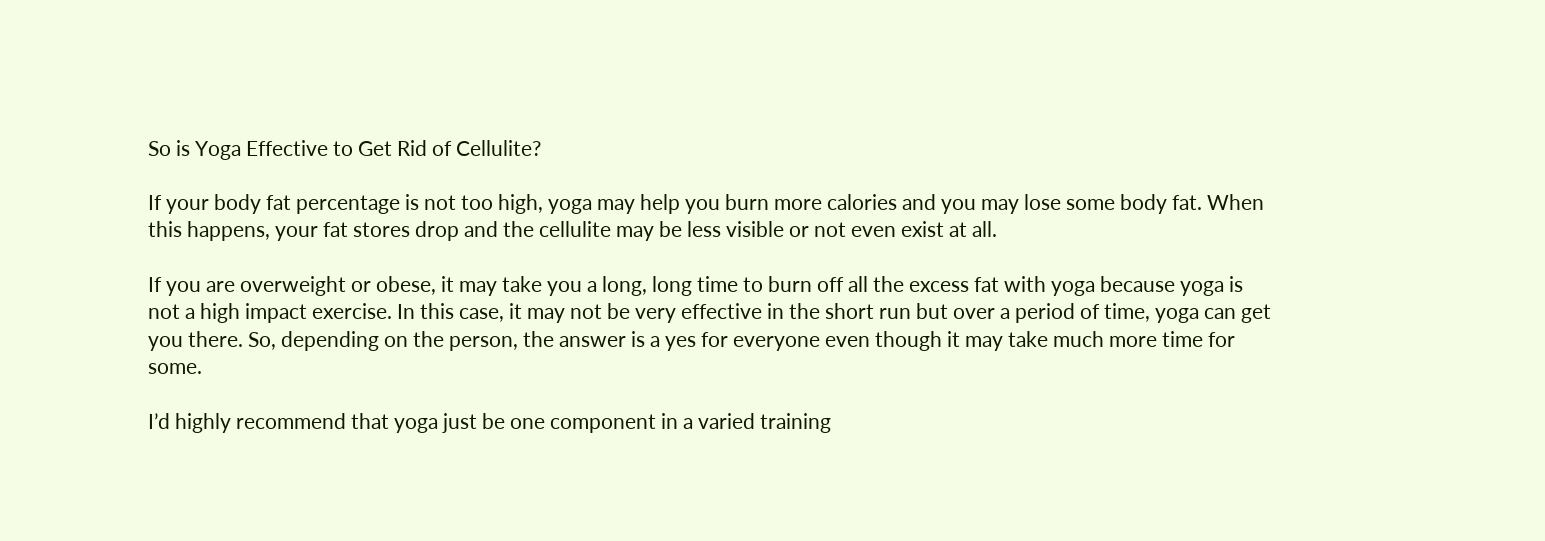So is Yoga Effective to Get Rid of Cellulite?

If your body fat percentage is not too high, yoga may help you burn more calories and you may lose some body fat. When this happens, your fat stores drop and the cellulite may be less visible or not even exist at all.

If you are overweight or obese, it may take you a long, long time to burn off all the excess fat with yoga because yoga is not a high impact exercise. In this case, it may not be very effective in the short run but over a period of time, yoga can get you there. So, depending on the person, the answer is a yes for everyone even though it may take much more time for some.

I’d highly recommend that yoga just be one component in a varied training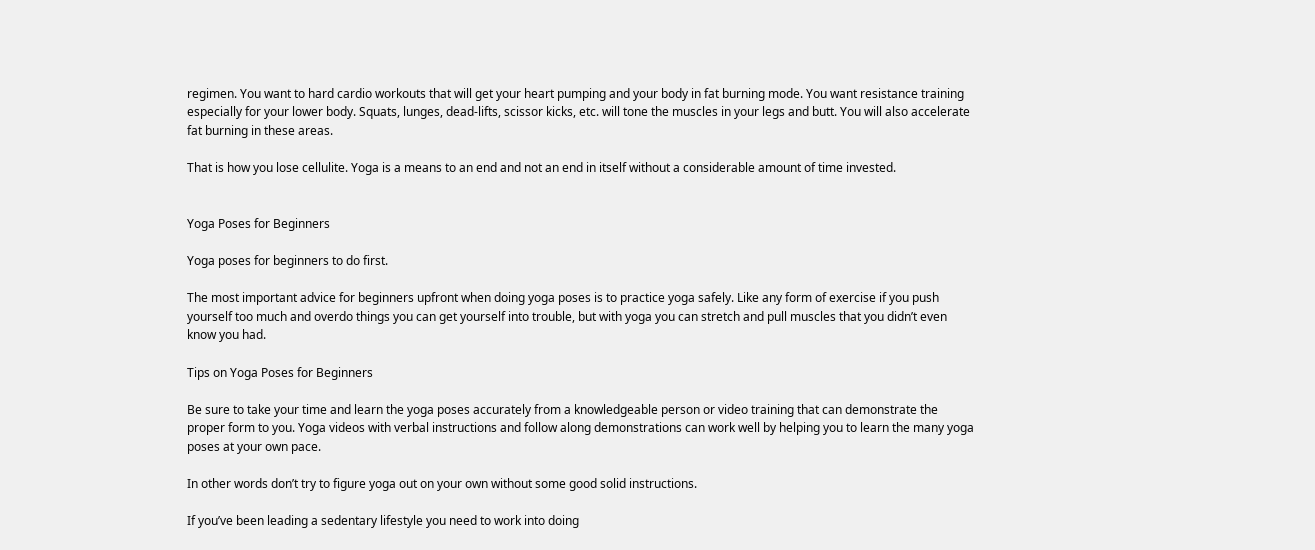regimen. You want to hard cardio workouts that will get your heart pumping and your body in fat burning mode. You want resistance training especially for your lower body. Squats, lunges, dead-lifts, scissor kicks, etc. will tone the muscles in your legs and butt. You will also accelerate fat burning in these areas.

That is how you lose cellulite. Yoga is a means to an end and not an end in itself without a considerable amount of time invested.


Yoga Poses for Beginners

Yoga poses for beginners to do first.

The most important advice for beginners upfront when doing yoga poses is to practice yoga safely. Like any form of exercise if you push yourself too much and overdo things you can get yourself into trouble, but with yoga you can stretch and pull muscles that you didn’t even know you had.

Tips on Yoga Poses for Beginners

Be sure to take your time and learn the yoga poses accurately from a knowledgeable person or video training that can demonstrate the proper form to you. Yoga videos with verbal instructions and follow along demonstrations can work well by helping you to learn the many yoga poses at your own pace.

In other words don’t try to figure yoga out on your own without some good solid instructions.

If you’ve been leading a sedentary lifestyle you need to work into doing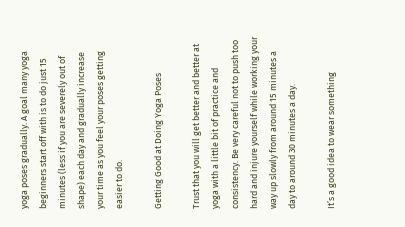yoga poses gradually. A goal many yoga beginners start off with is to do just 15 minutes (less if you are severely out of shape) each day and gradually increase your time as you feel your poses getting easier to do.

Getting Good at Doing Yoga Poses

Trust that you will get better and better at yoga with a little bit of practice and consistency. Be very careful not to push too hard and injure yourself while working your way up slowly from around 15 minutes a day to around 30 minutes a day.

It’s a good idea to wear something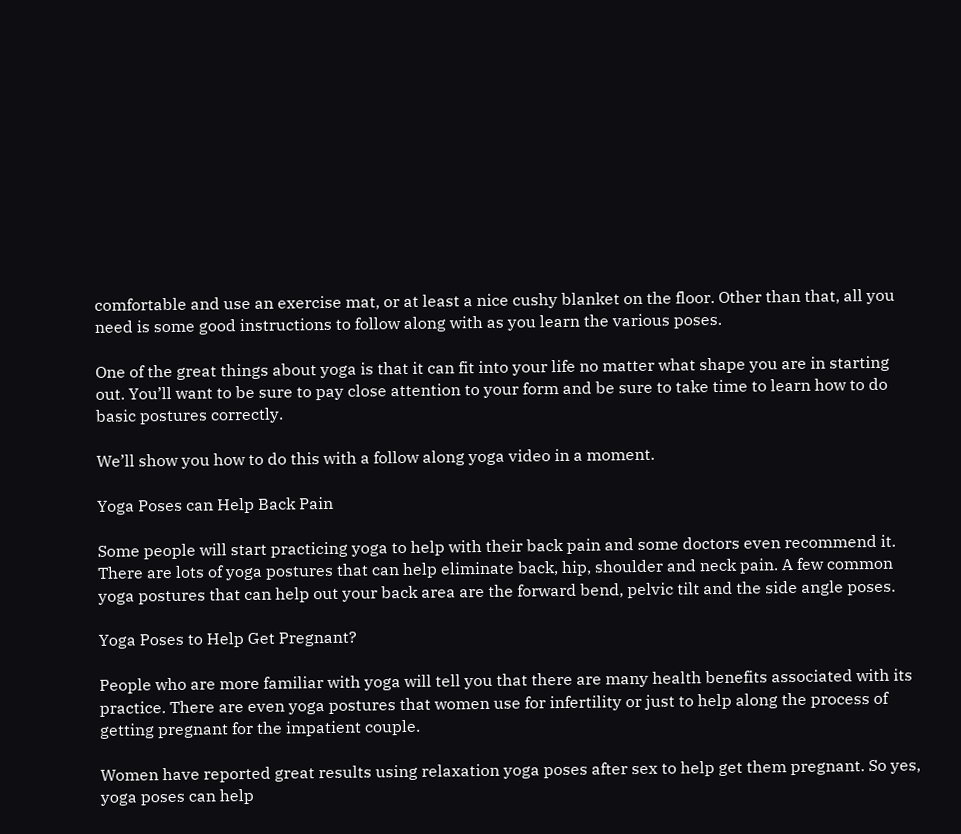comfortable and use an exercise mat, or at least a nice cushy blanket on the floor. Other than that, all you need is some good instructions to follow along with as you learn the various poses.

One of the great things about yoga is that it can fit into your life no matter what shape you are in starting out. You’ll want to be sure to pay close attention to your form and be sure to take time to learn how to do basic postures correctly.

We’ll show you how to do this with a follow along yoga video in a moment.

Yoga Poses can Help Back Pain

Some people will start practicing yoga to help with their back pain and some doctors even recommend it. There are lots of yoga postures that can help eliminate back, hip, shoulder and neck pain. A few common yoga postures that can help out your back area are the forward bend, pelvic tilt and the side angle poses.

Yoga Poses to Help Get Pregnant?

People who are more familiar with yoga will tell you that there are many health benefits associated with its practice. There are even yoga postures that women use for infertility or just to help along the process of getting pregnant for the impatient couple.

Women have reported great results using relaxation yoga poses after sex to help get them pregnant. So yes, yoga poses can help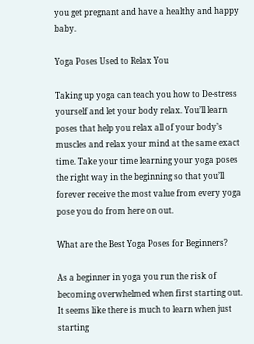you get pregnant and have a healthy and happy baby.

Yoga Poses Used to Relax You

Taking up yoga can teach you how to De-stress yourself and let your body relax. You’ll learn poses that help you relax all of your body’s muscles and relax your mind at the same exact time. Take your time learning your yoga poses the right way in the beginning so that you’ll forever receive the most value from every yoga pose you do from here on out.

What are the Best Yoga Poses for Beginners?

As a beginner in yoga you run the risk of becoming overwhelmed when first starting out. It seems like there is much to learn when just starting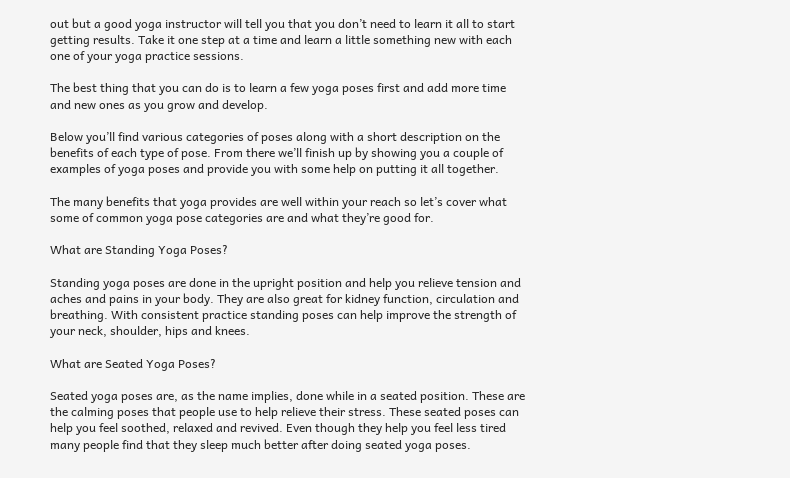out but a good yoga instructor will tell you that you don’t need to learn it all to start getting results. Take it one step at a time and learn a little something new with each one of your yoga practice sessions.

The best thing that you can do is to learn a few yoga poses first and add more time and new ones as you grow and develop.

Below you’ll find various categories of poses along with a short description on the benefits of each type of pose. From there we’ll finish up by showing you a couple of examples of yoga poses and provide you with some help on putting it all together.

The many benefits that yoga provides are well within your reach so let’s cover what some of common yoga pose categories are and what they’re good for.

What are Standing Yoga Poses?

Standing yoga poses are done in the upright position and help you relieve tension and aches and pains in your body. They are also great for kidney function, circulation and breathing. With consistent practice standing poses can help improve the strength of your neck, shoulder, hips and knees.

What are Seated Yoga Poses?

Seated yoga poses are, as the name implies, done while in a seated position. These are the calming poses that people use to help relieve their stress. These seated poses can help you feel soothed, relaxed and revived. Even though they help you feel less tired many people find that they sleep much better after doing seated yoga poses.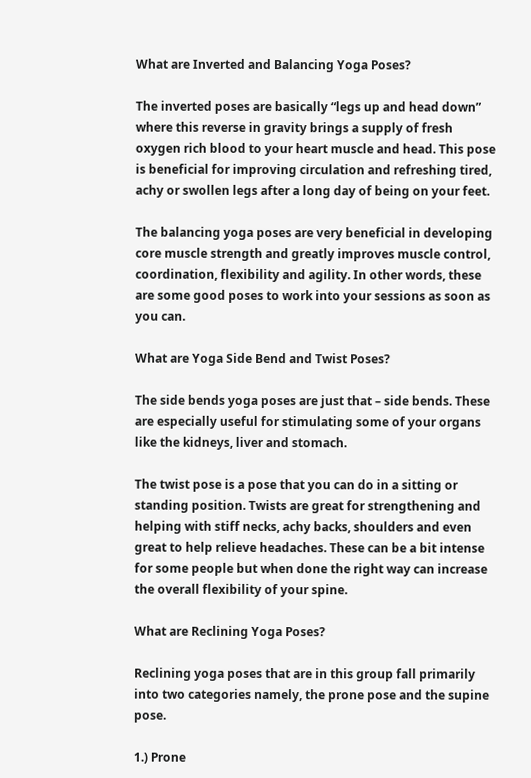What are Inverted and Balancing Yoga Poses?

The inverted poses are basically “legs up and head down” where this reverse in gravity brings a supply of fresh oxygen rich blood to your heart muscle and head. This pose is beneficial for improving circulation and refreshing tired, achy or swollen legs after a long day of being on your feet.

The balancing yoga poses are very beneficial in developing core muscle strength and greatly improves muscle control, coordination, flexibility and agility. In other words, these are some good poses to work into your sessions as soon as you can.

What are Yoga Side Bend and Twist Poses?

The side bends yoga poses are just that – side bends. These are especially useful for stimulating some of your organs like the kidneys, liver and stomach.

The twist pose is a pose that you can do in a sitting or standing position. Twists are great for strengthening and helping with stiff necks, achy backs, shoulders and even great to help relieve headaches. These can be a bit intense for some people but when done the right way can increase the overall flexibility of your spine.

What are Reclining Yoga Poses?

Reclining yoga poses that are in this group fall primarily into two categories namely, the prone pose and the supine pose.

1.) Prone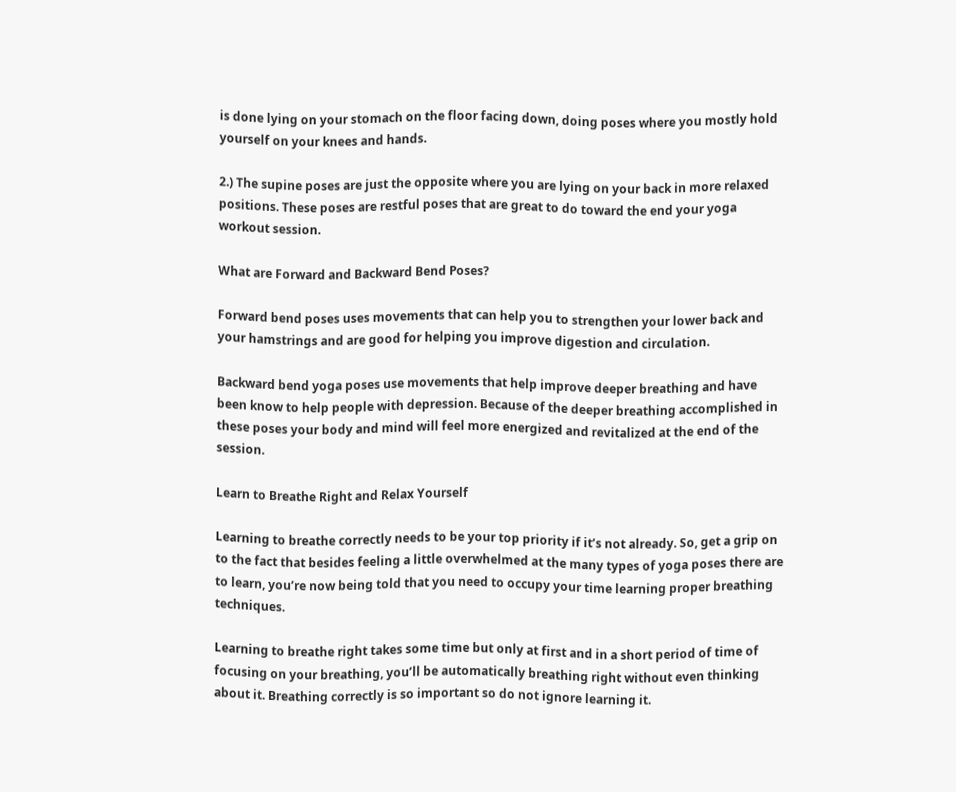is done lying on your stomach on the floor facing down, doing poses where you mostly hold yourself on your knees and hands.

2.) The supine poses are just the opposite where you are lying on your back in more relaxed positions. These poses are restful poses that are great to do toward the end your yoga workout session.

What are Forward and Backward Bend Poses?

Forward bend poses uses movements that can help you to strengthen your lower back and your hamstrings and are good for helping you improve digestion and circulation.

Backward bend yoga poses use movements that help improve deeper breathing and have been know to help people with depression. Because of the deeper breathing accomplished in these poses your body and mind will feel more energized and revitalized at the end of the session.

Learn to Breathe Right and Relax Yourself

Learning to breathe correctly needs to be your top priority if it’s not already. So, get a grip on to the fact that besides feeling a little overwhelmed at the many types of yoga poses there are to learn, you’re now being told that you need to occupy your time learning proper breathing techniques.

Learning to breathe right takes some time but only at first and in a short period of time of focusing on your breathing, you’ll be automatically breathing right without even thinking about it. Breathing correctly is so important so do not ignore learning it.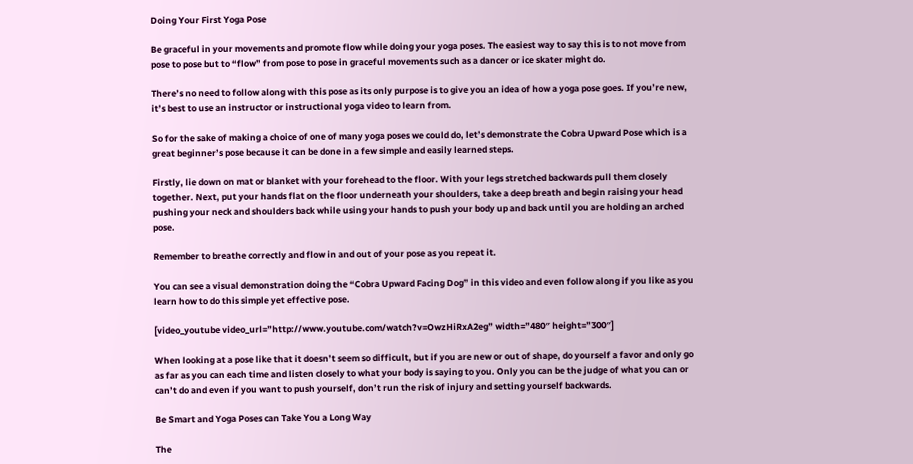Doing Your First Yoga Pose

Be graceful in your movements and promote flow while doing your yoga poses. The easiest way to say this is to not move from pose to pose but to “flow” from pose to pose in graceful movements such as a dancer or ice skater might do.

There’s no need to follow along with this pose as its only purpose is to give you an idea of how a yoga pose goes. If you’re new, it’s best to use an instructor or instructional yoga video to learn from.

So for the sake of making a choice of one of many yoga poses we could do, let’s demonstrate the Cobra Upward Pose which is a great beginner’s pose because it can be done in a few simple and easily learned steps.

Firstly, lie down on mat or blanket with your forehead to the floor. With your legs stretched backwards pull them closely together. Next, put your hands flat on the floor underneath your shoulders, take a deep breath and begin raising your head pushing your neck and shoulders back while using your hands to push your body up and back until you are holding an arched pose.

Remember to breathe correctly and flow in and out of your pose as you repeat it.

You can see a visual demonstration doing the “Cobra Upward Facing Dog” in this video and even follow along if you like as you learn how to do this simple yet effective pose.

[video_youtube video_url=”http://www.youtube.com/watch?v=OwzHiRxA2eg” width=”480″ height=”300″]

When looking at a pose like that it doesn’t seem so difficult, but if you are new or out of shape, do yourself a favor and only go as far as you can each time and listen closely to what your body is saying to you. Only you can be the judge of what you can or can’t do and even if you want to push yourself, don’t run the risk of injury and setting yourself backwards.

Be Smart and Yoga Poses can Take You a Long Way

The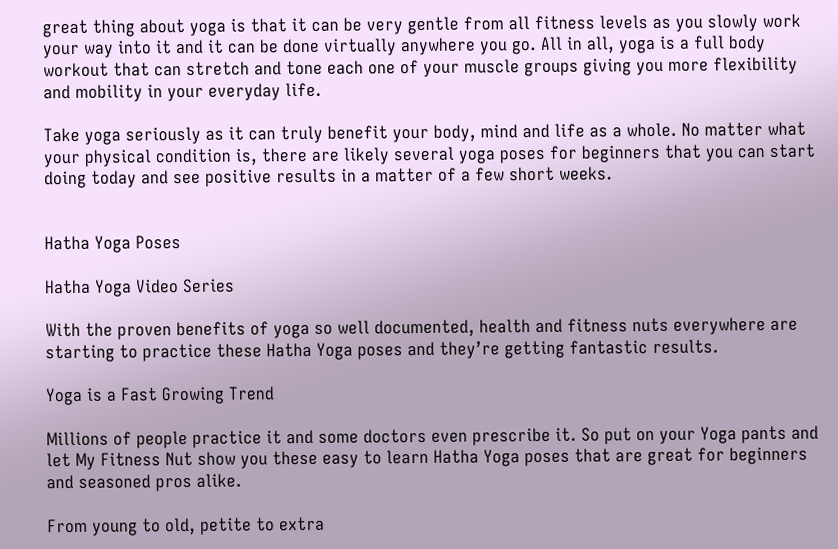great thing about yoga is that it can be very gentle from all fitness levels as you slowly work your way into it and it can be done virtually anywhere you go. All in all, yoga is a full body workout that can stretch and tone each one of your muscle groups giving you more flexibility and mobility in your everyday life.

Take yoga seriously as it can truly benefit your body, mind and life as a whole. No matter what your physical condition is, there are likely several yoga poses for beginners that you can start doing today and see positive results in a matter of a few short weeks.


Hatha Yoga Poses

Hatha Yoga Video Series

With the proven benefits of yoga so well documented, health and fitness nuts everywhere are starting to practice these Hatha Yoga poses and they’re getting fantastic results.

Yoga is a Fast Growing Trend

Millions of people practice it and some doctors even prescribe it. So put on your Yoga pants and let My Fitness Nut show you these easy to learn Hatha Yoga poses that are great for beginners and seasoned pros alike.

From young to old, petite to extra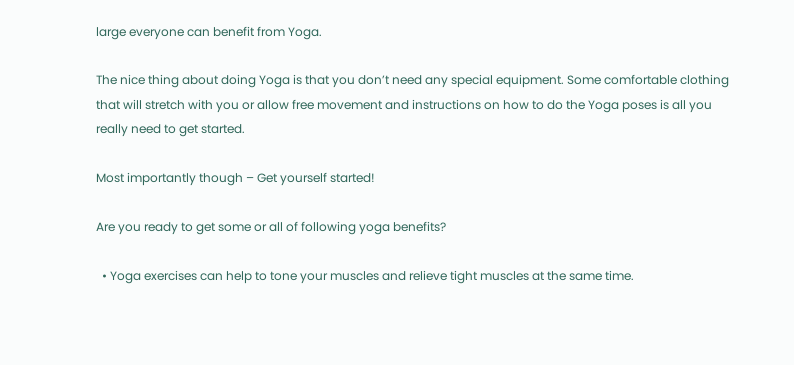large everyone can benefit from Yoga.

The nice thing about doing Yoga is that you don’t need any special equipment. Some comfortable clothing that will stretch with you or allow free movement and instructions on how to do the Yoga poses is all you really need to get started.

Most importantly though – Get yourself started!

Are you ready to get some or all of following yoga benefits?

  • Yoga exercises can help to tone your muscles and relieve tight muscles at the same time.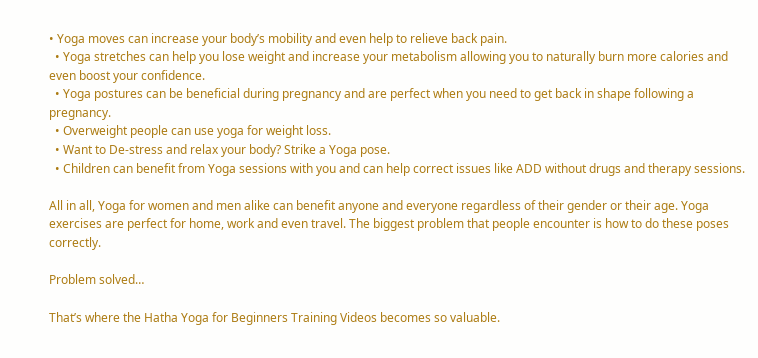• Yoga moves can increase your body’s mobility and even help to relieve back pain.
  • Yoga stretches can help you lose weight and increase your metabolism allowing you to naturally burn more calories and even boost your confidence.
  • Yoga postures can be beneficial during pregnancy and are perfect when you need to get back in shape following a pregnancy.
  • Overweight people can use yoga for weight loss.
  • Want to De-stress and relax your body? Strike a Yoga pose.
  • Children can benefit from Yoga sessions with you and can help correct issues like ADD without drugs and therapy sessions.

All in all, Yoga for women and men alike can benefit anyone and everyone regardless of their gender or their age. Yoga exercises are perfect for home, work and even travel. The biggest problem that people encounter is how to do these poses correctly.

Problem solved…

That’s where the Hatha Yoga for Beginners Training Videos becomes so valuable.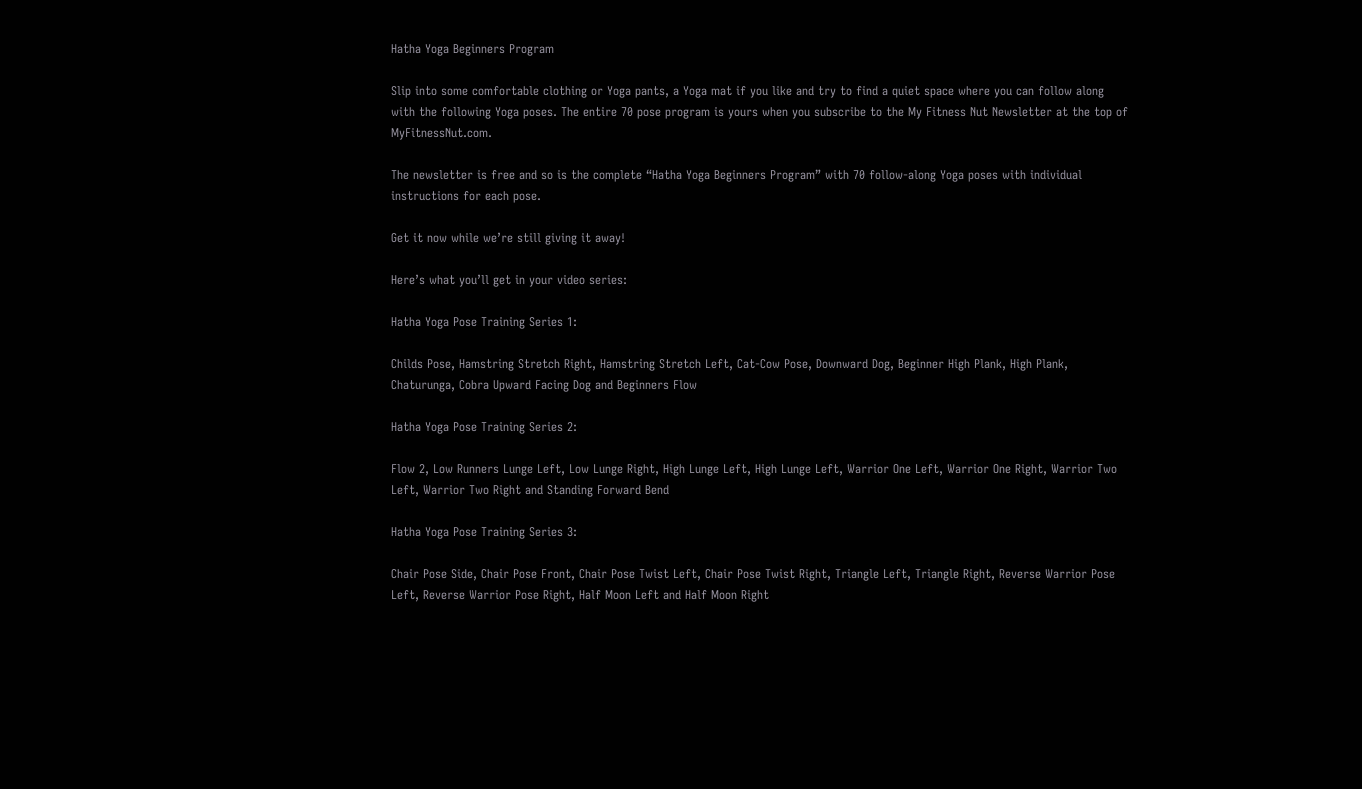Hatha Yoga Beginners Program

Slip into some comfortable clothing or Yoga pants, a Yoga mat if you like and try to find a quiet space where you can follow along with the following Yoga poses. The entire 70 pose program is yours when you subscribe to the My Fitness Nut Newsletter at the top of MyFitnessNut.com.

The newsletter is free and so is the complete “Hatha Yoga Beginners Program” with 70 follow-along Yoga poses with individual instructions for each pose.

Get it now while we’re still giving it away!

Here’s what you’ll get in your video series:

Hatha Yoga Pose Training Series 1:

Childs Pose, Hamstring Stretch Right, Hamstring Stretch Left, Cat-Cow Pose, Downward Dog, Beginner High Plank, High Plank, Chaturunga, Cobra Upward Facing Dog and Beginners Flow

Hatha Yoga Pose Training Series 2:

Flow 2, Low Runners Lunge Left, Low Lunge Right, High Lunge Left, High Lunge Left, Warrior One Left, Warrior One Right, Warrior Two Left, Warrior Two Right and Standing Forward Bend

Hatha Yoga Pose Training Series 3:

Chair Pose Side, Chair Pose Front, Chair Pose Twist Left, Chair Pose Twist Right, Triangle Left, Triangle Right, Reverse Warrior Pose Left, Reverse Warrior Pose Right, Half Moon Left and Half Moon Right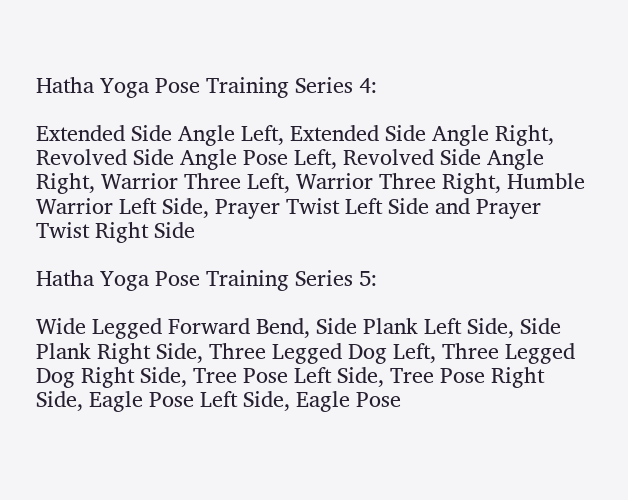Hatha Yoga Pose Training Series 4:

Extended Side Angle Left, Extended Side Angle Right, Revolved Side Angle Pose Left, Revolved Side Angle Right, Warrior Three Left, Warrior Three Right, Humble Warrior Left Side, Prayer Twist Left Side and Prayer Twist Right Side

Hatha Yoga Pose Training Series 5:

Wide Legged Forward Bend, Side Plank Left Side, Side Plank Right Side, Three Legged Dog Left, Three Legged Dog Right Side, Tree Pose Left Side, Tree Pose Right Side, Eagle Pose Left Side, Eagle Pose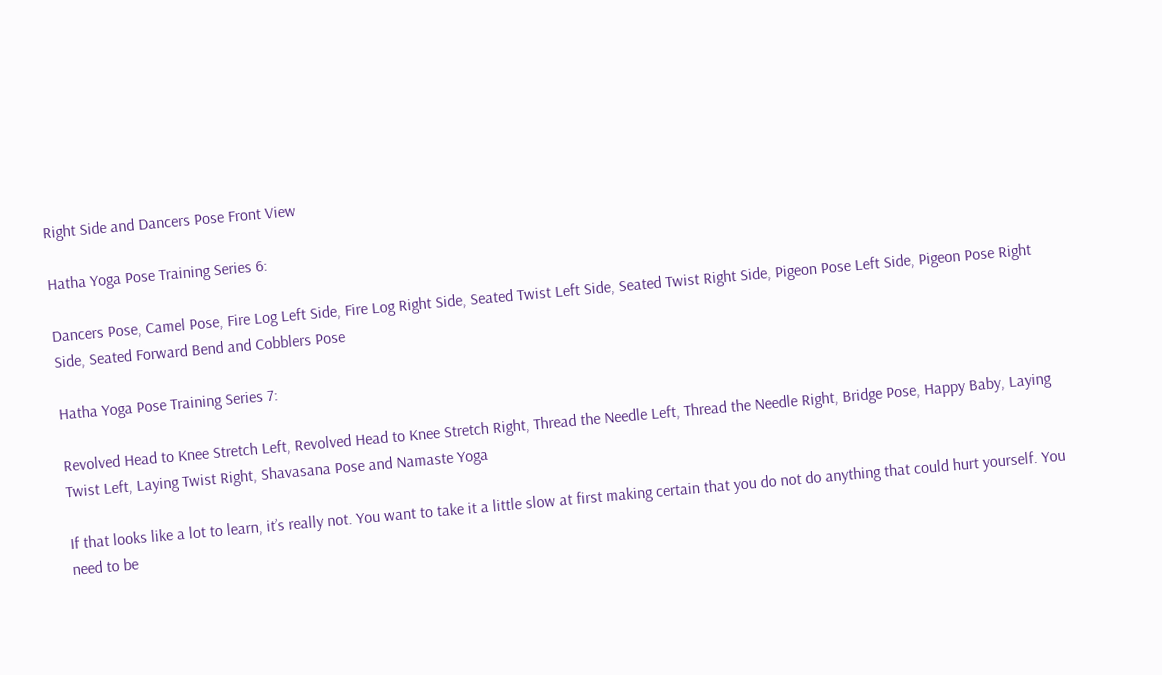Right Side and Dancers Pose Front View

Hatha Yoga Pose Training Series 6:

Dancers Pose, Camel Pose, Fire Log Left Side, Fire Log Right Side, Seated Twist Left Side, Seated Twist Right Side, Pigeon Pose Left Side, Pigeon Pose Right Side, Seated Forward Bend and Cobblers Pose

Hatha Yoga Pose Training Series 7:

Revolved Head to Knee Stretch Left, Revolved Head to Knee Stretch Right, Thread the Needle Left, Thread the Needle Right, Bridge Pose, Happy Baby, Laying Twist Left, Laying Twist Right, Shavasana Pose and Namaste Yoga

If that looks like a lot to learn, it’s really not. You want to take it a little slow at first making certain that you do not do anything that could hurt yourself. You need to be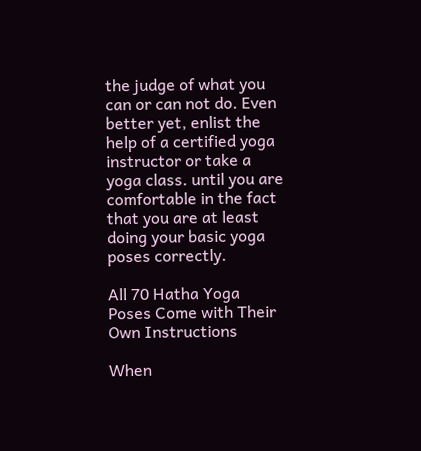the judge of what you can or can not do. Even better yet, enlist the help of a certified yoga instructor or take a yoga class. until you are comfortable in the fact that you are at least doing your basic yoga poses correctly.

All 70 Hatha Yoga Poses Come with Their Own Instructions

When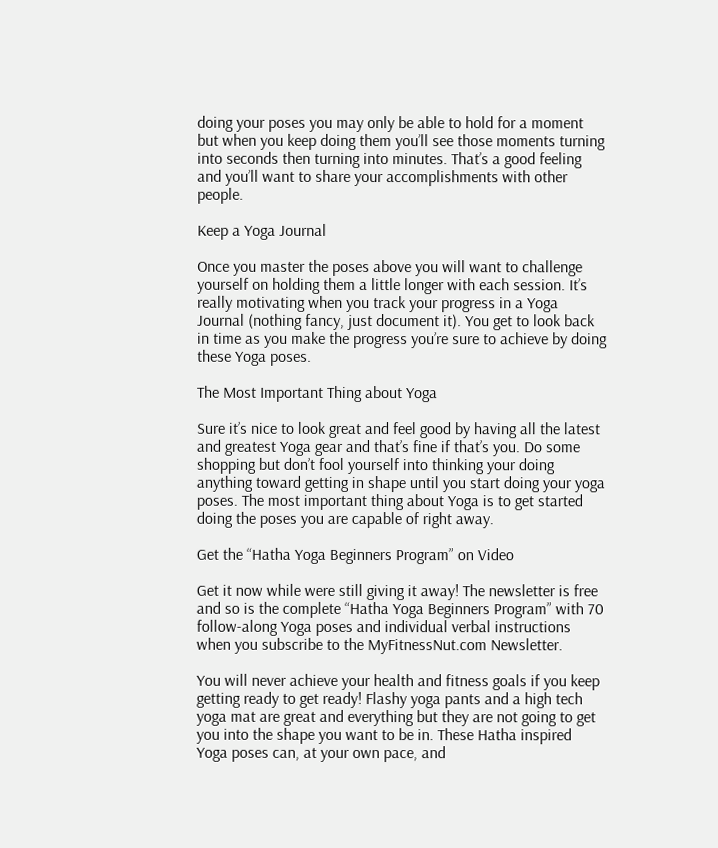doing your poses you may only be able to hold for a moment but when you keep doing them you’ll see those moments turning into seconds then turning into minutes. That’s a good feeling and you’ll want to share your accomplishments with other people.

Keep a Yoga Journal

Once you master the poses above you will want to challenge yourself on holding them a little longer with each session. It’s really motivating when you track your progress in a Yoga Journal (nothing fancy, just document it). You get to look back in time as you make the progress you’re sure to achieve by doing these Yoga poses.

The Most Important Thing about Yoga

Sure it’s nice to look great and feel good by having all the latest and greatest Yoga gear and that’s fine if that’s you. Do some shopping but don’t fool yourself into thinking your doing anything toward getting in shape until you start doing your yoga poses. The most important thing about Yoga is to get started doing the poses you are capable of right away.

Get the “Hatha Yoga Beginners Program” on Video

Get it now while were still giving it away! The newsletter is free and so is the complete “Hatha Yoga Beginners Program” with 70 follow-along Yoga poses and individual verbal instructions when you subscribe to the MyFitnessNut.com Newsletter.

You will never achieve your health and fitness goals if you keep getting ready to get ready! Flashy yoga pants and a high tech yoga mat are great and everything but they are not going to get you into the shape you want to be in. These Hatha inspired Yoga poses can, at your own pace, and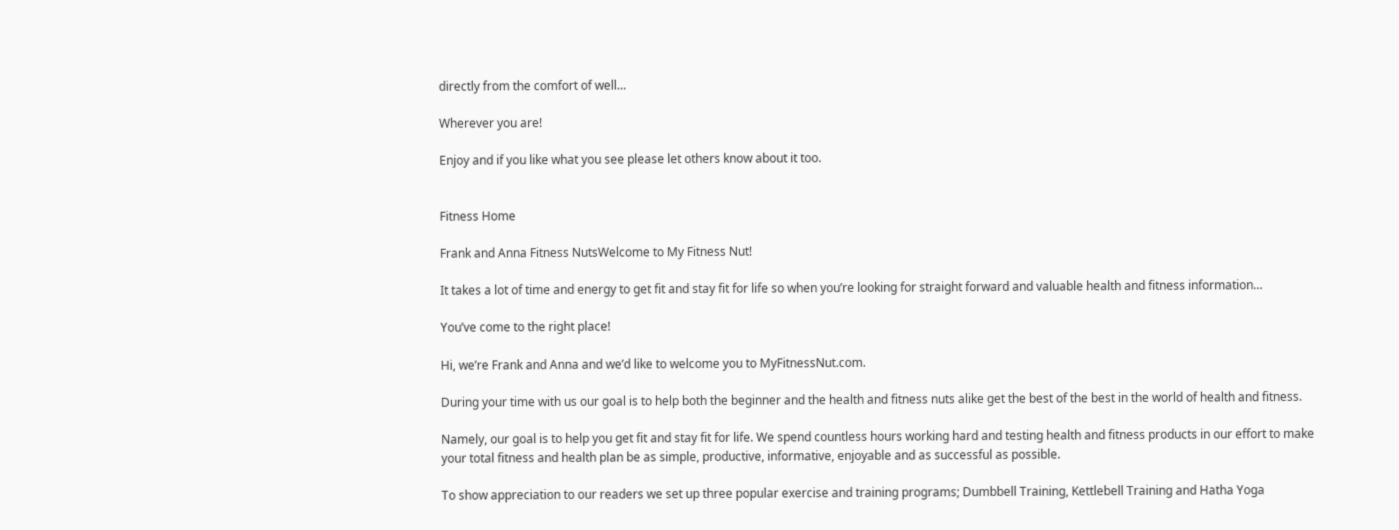directly from the comfort of well…

Wherever you are!

Enjoy and if you like what you see please let others know about it too.


Fitness Home

Frank and Anna Fitness NutsWelcome to My Fitness Nut!

It takes a lot of time and energy to get fit and stay fit for life so when you’re looking for straight forward and valuable health and fitness information…

You’ve come to the right place!

Hi, we’re Frank and Anna and we’d like to welcome you to MyFitnessNut.com.

During your time with us our goal is to help both the beginner and the health and fitness nuts alike get the best of the best in the world of health and fitness.

Namely, our goal is to help you get fit and stay fit for life. We spend countless hours working hard and testing health and fitness products in our effort to make your total fitness and health plan be as simple, productive, informative, enjoyable and as successful as possible.

To show appreciation to our readers we set up three popular exercise and training programs; Dumbbell Training, Kettlebell Training and Hatha Yoga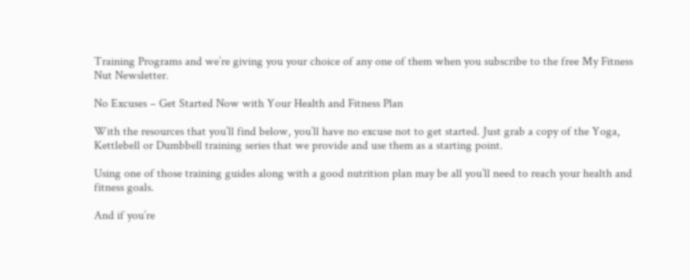Training Programs and we’re giving you your choice of any one of them when you subscribe to the free My Fitness Nut Newsletter.

No Excuses – Get Started Now with Your Health and Fitness Plan

With the resources that you’ll find below, you’ll have no excuse not to get started. Just grab a copy of the Yoga, Kettlebell or Dumbbell training series that we provide and use them as a starting point.

Using one of those training guides along with a good nutrition plan may be all you’ll need to reach your health and fitness goals.

And if you’re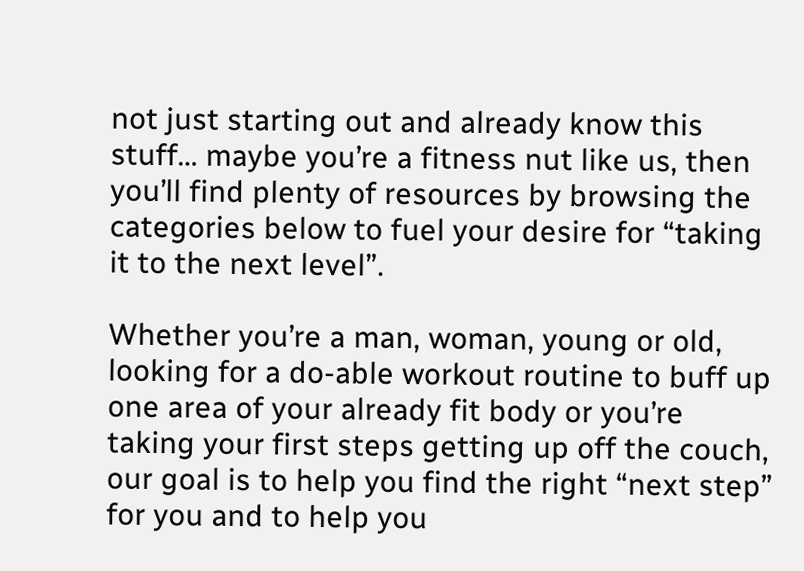not just starting out and already know this stuff… maybe you’re a fitness nut like us, then you’ll find plenty of resources by browsing the categories below to fuel your desire for “taking it to the next level”.

Whether you’re a man, woman, young or old, looking for a do-able workout routine to buff up one area of your already fit body or you’re taking your first steps getting up off the couch, our goal is to help you find the right “next step” for you and to help you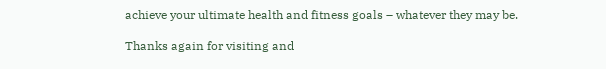achieve your ultimate health and fitness goals – whatever they may be.

Thanks again for visiting and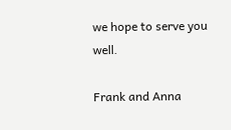we hope to serve you well.

Frank and Anna